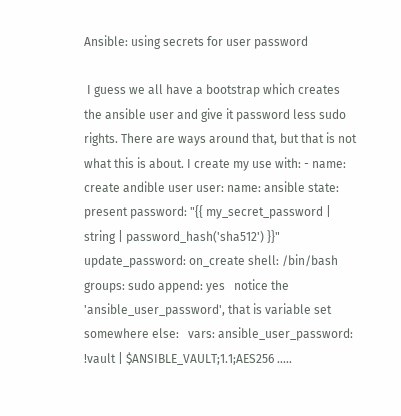Ansible: using secrets for user password

 I guess we all have a bootstrap which creates the ansible user and give it password less sudo rights. There are ways around that, but that is not what this is about. I create my use with: - name: create andible user user: name: ansible state: present password: "{{ my_secret_password | string | password_hash('sha512') }}" update_password: on_create shell: /bin/bash groups: sudo append: yes   notice the 'ansible_user_password', that is variable set somewhere else:   vars: ansible_user_password: !vault | $ANSIBLE_VAULT;1.1;AES256 .....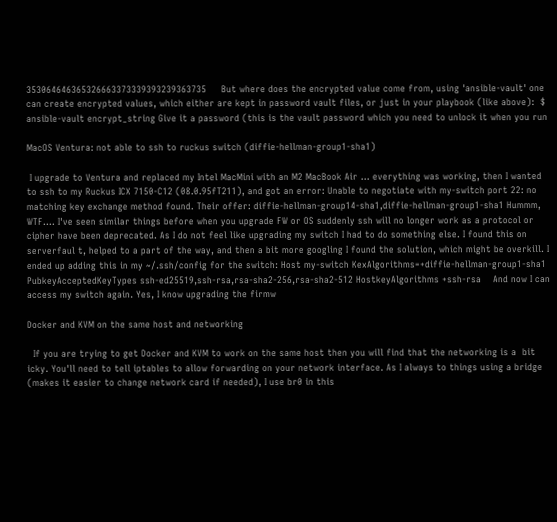353064646365326663373339393239363735     But where does the encrypted value come from, using 'ansible-vault' one can create encrypted values, which either are kept in password vault files, or just in your playbook (like above):  $ ansible-vault encrypt_string Give it a password (this is the vault password which you need to unlock it when you run

MacOS Ventura: not able to ssh to ruckus switch (diffie-hellman-group1-sha1)

 I upgrade to Ventura and replaced my Intel MacMini with an M2 MacBook Air ... everything was working, then I wanted to ssh to my Ruckus ICX 7150-C12 (08.0.95fT211), and got an error: Unable to negotiate with my-switch port 22: no matching key exchange method found. Their offer: diffie-hellman-group14-sha1,diffie-hellman-group1-sha1 Hummm, WTF.... I've seen similar things before when you upgrade FW or OS suddenly ssh will no longer work as a protocol or cipher have been deprecated. As I do not feel like upgrading my switch I had to do something else. I found this on serverfaul t, helped to a part of the way, and then a bit more googling I found the solution, which might be overkill. I ended up adding this in my ~/.ssh/config for the switch: Host my-switch KexAlgorithms=+diffie-hellman-group1-sha1 PubkeyAcceptedKeyTypes ssh-ed25519,ssh-rsa,rsa-sha2-256,rsa-sha2-512 HostkeyAlgorithms +ssh-rsa    And now I can access my switch again. Yes, I know upgrading the firmw

Docker and KVM on the same host and networking

  If you are trying to get Docker and KVM to work on the same host then you will find that the networking is a  bit icky. You'll need to tell iptables to allow forwarding on your network interface. As I always to things using a bridge (makes it easier to change network card if needed), I use br0 in this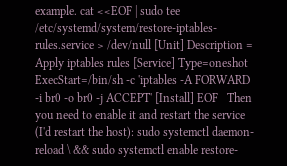example. cat <<EOF | sudo tee /etc/systemd/system/restore-iptables-rules.service > /dev/null [Unit] Description = Apply iptables rules [Service] Type=oneshot ExecStart=/bin/sh -c 'iptables -A FORWARD -i br0 -o br0 -j ACCEPT' [Install] EOF   Then you need to enable it and restart the service (I'd restart the host): sudo systemctl daemon-reload \ && sudo systemctl enable restore-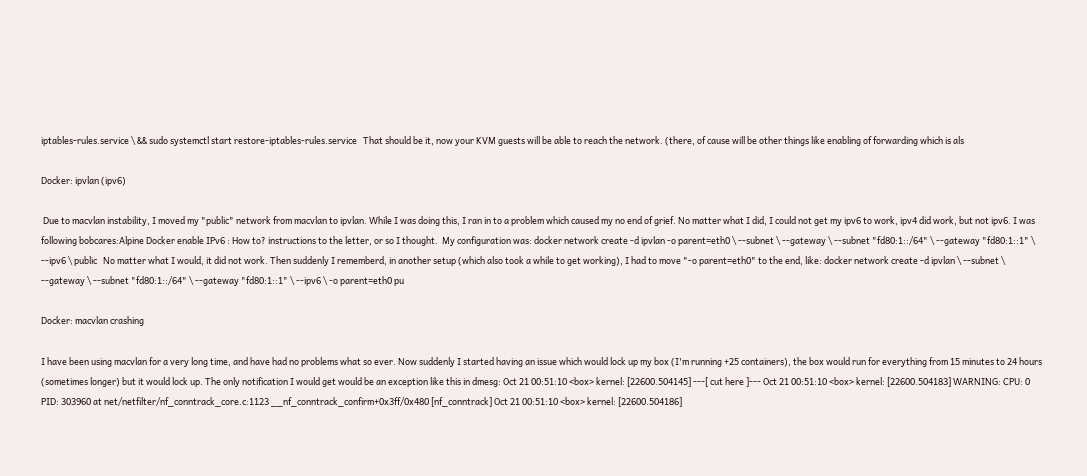iptables-rules.service \ && sudo systemctl start restore-iptables-rules.service   That should be it, now your KVM guests will be able to reach the network. (there, of cause will be other things like enabling of forwarding which is als

Docker: ipvlan (ipv6)

 Due to macvlan instability, I moved my "public" network from macvlan to ipvlan. While I was doing this, I ran in to a problem which caused my no end of grief. No matter what I did, I could not get my ipv6 to work, ipv4 did work, but not ipv6. I was following bobcares:Alpine Docker enable IPv6 : How to? instructions to the letter, or so I thought.  My configuration was: docker network create -d ipvlan -o parent=eth0 \ --subnet \ --gateway \ --subnet "fd80:1::/64" \ --gateway "fd80:1::1" \ --ipv6 \ public   No matter what I would, it did not work. Then suddenly I rememberd, in another setup (which also took a while to get working), I had to move "-o parent=eth0" to the end, like: docker network create -d ipvlan \ --subnet \ --gateway \ --subnet "fd80:1::/64" \ --gateway "fd80:1::1" \ --ipv6 \ -o parent=eth0 pu

Docker: macvlan crashing

I have been using macvlan for a very long time, and have had no problems what so ever. Now suddenly I started having an issue which would lock up my box (I'm running +25 containers), the box would run for everything from 15 minutes to 24 hours (sometimes longer) but it would lock up. The only notification I would get would be an exception like this in dmesg: Oct 21 00:51:10 <box> kernel: [22600.504145] ---[ cut here ]--- Oct 21 00:51:10 <box> kernel: [22600.504183] WARNING: CPU: 0 PID: 303960 at net/netfilter/nf_conntrack_core.c:1123 __nf_conntrack_confirm+0x3ff/0x480 [nf_conntrack] Oct 21 00:51:10 <box> kernel: [22600.504186]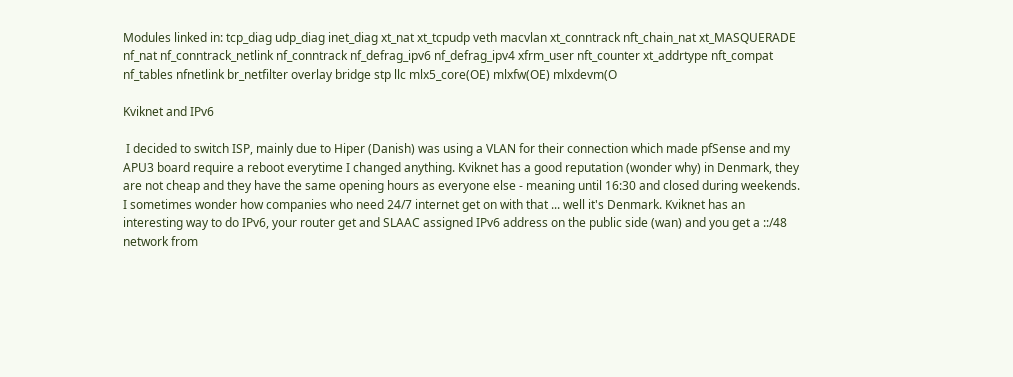Modules linked in: tcp_diag udp_diag inet_diag xt_nat xt_tcpudp veth macvlan xt_conntrack nft_chain_nat xt_MASQUERADE nf_nat nf_conntrack_netlink nf_conntrack nf_defrag_ipv6 nf_defrag_ipv4 xfrm_user nft_counter xt_addrtype nft_compat nf_tables nfnetlink br_netfilter overlay bridge stp llc mlx5_core(OE) mlxfw(OE) mlxdevm(O

Kviknet and IPv6

 I decided to switch ISP, mainly due to Hiper (Danish) was using a VLAN for their connection which made pfSense and my APU3 board require a reboot everytime I changed anything. Kviknet has a good reputation (wonder why) in Denmark, they are not cheap and they have the same opening hours as everyone else - meaning until 16:30 and closed during weekends. I sometimes wonder how companies who need 24/7 internet get on with that ... well it's Denmark. Kviknet has an interesting way to do IPv6, your router get and SLAAC assigned IPv6 address on the public side (wan) and you get a ::/48 network from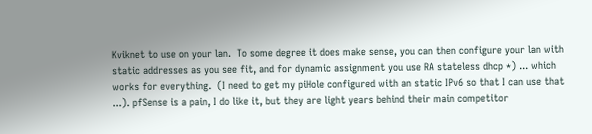Kviknet to use on your lan.  To some degree it does make sense, you can then configure your lan with static addresses as you see fit, and for dynamic assignment you use RA stateless dhcp *) ... which works for everything.  (I need to get my piHole configured with an static IPv6 so that I can use that ...). pfSense is a pain, I do like it, but they are light years behind their main competitor